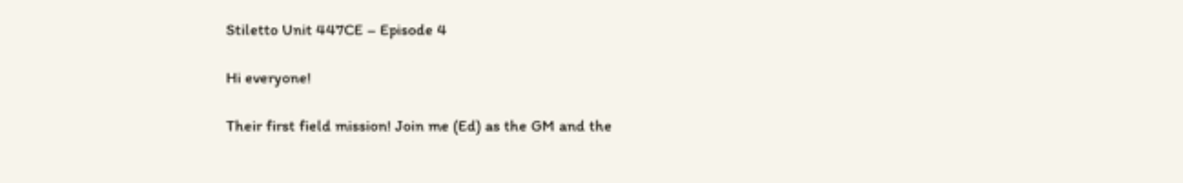Stiletto Unit 447CE – Episode 4

Hi everyone!

Their first field mission! Join me (Ed) as the GM and the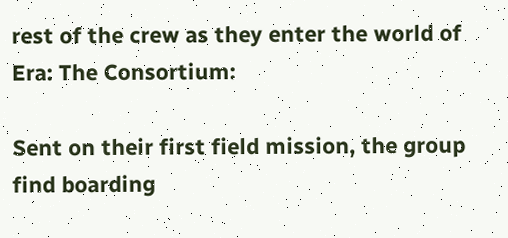rest of the crew as they enter the world of Era: The Consortium:

Sent on their first field mission, the group find boarding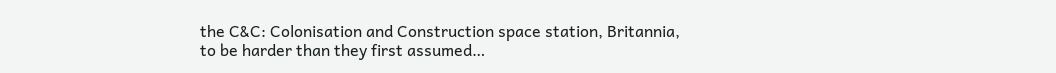the C&C: Colonisation and Construction space station, Britannia, to be harder than they first assumed…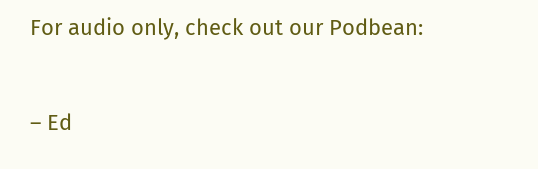For audio only, check out our Podbean:


– Ed